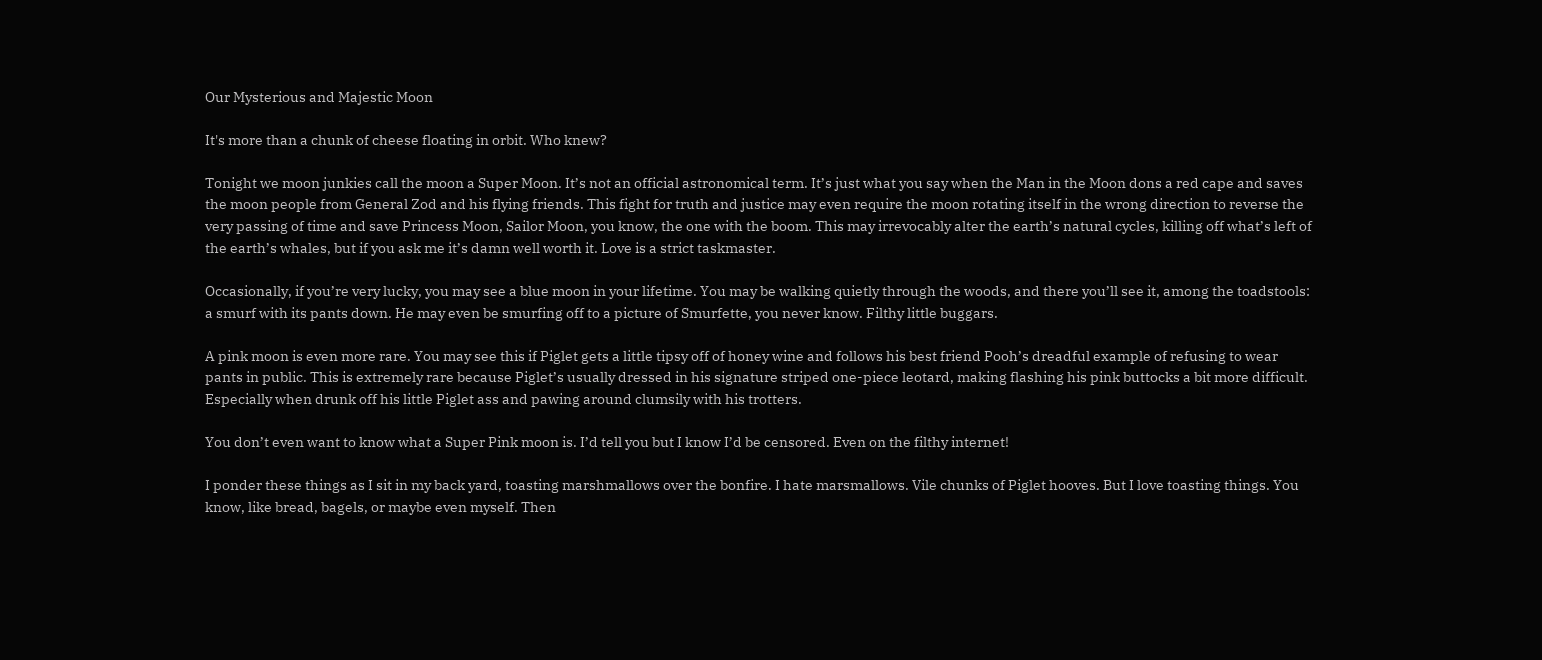Our Mysterious and Majestic Moon

It's more than a chunk of cheese floating in orbit. Who knew?

Tonight we moon junkies call the moon a Super Moon. It’s not an official astronomical term. It’s just what you say when the Man in the Moon dons a red cape and saves the moon people from General Zod and his flying friends. This fight for truth and justice may even require the moon rotating itself in the wrong direction to reverse the very passing of time and save Princess Moon, Sailor Moon, you know, the one with the boom. This may irrevocably alter the earth’s natural cycles, killing off what’s left of the earth’s whales, but if you ask me it’s damn well worth it. Love is a strict taskmaster.

Occasionally, if you’re very lucky, you may see a blue moon in your lifetime. You may be walking quietly through the woods, and there you’ll see it, among the toadstools: a smurf with its pants down. He may even be smurfing off to a picture of Smurfette, you never know. Filthy little buggars.

A pink moon is even more rare. You may see this if Piglet gets a little tipsy off of honey wine and follows his best friend Pooh’s dreadful example of refusing to wear pants in public. This is extremely rare because Piglet’s usually dressed in his signature striped one-piece leotard, making flashing his pink buttocks a bit more difficult. Especially when drunk off his little Piglet ass and pawing around clumsily with his trotters.

You don’t even want to know what a Super Pink moon is. I’d tell you but I know I’d be censored. Even on the filthy internet!

I ponder these things as I sit in my back yard, toasting marshmallows over the bonfire. I hate marsmallows. Vile chunks of Piglet hooves. But I love toasting things. You know, like bread, bagels, or maybe even myself. Then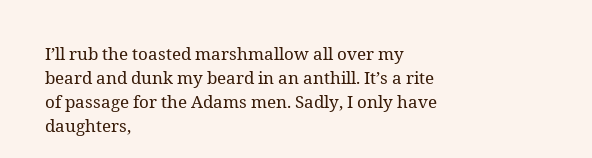I’ll rub the toasted marshmallow all over my beard and dunk my beard in an anthill. It’s a rite of passage for the Adams men. Sadly, I only have daughters,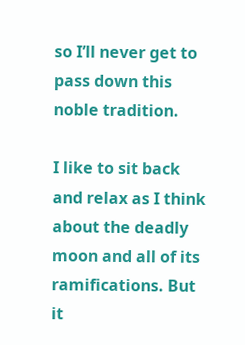so I’ll never get to pass down this noble tradition.

I like to sit back and relax as I think about the deadly moon and all of its ramifications. But it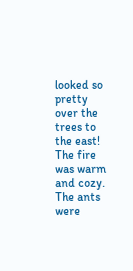looked so pretty over the trees to the east! The fire was warm and cozy. The ants were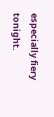especially fiery tonight.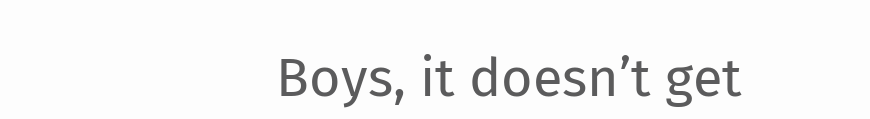Boys, it doesn’t get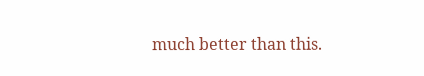much better than this.